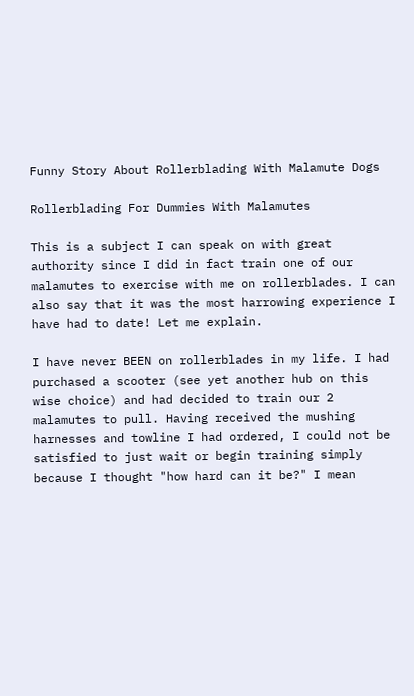Funny Story About Rollerblading With Malamute Dogs

Rollerblading For Dummies With Malamutes

This is a subject I can speak on with great authority since I did in fact train one of our malamutes to exercise with me on rollerblades. I can also say that it was the most harrowing experience I have had to date! Let me explain.

I have never BEEN on rollerblades in my life. I had purchased a scooter (see yet another hub on this wise choice) and had decided to train our 2 malamutes to pull. Having received the mushing harnesses and towline I had ordered, I could not be satisfied to just wait or begin training simply because I thought "how hard can it be?" I mean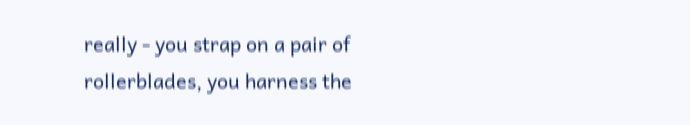really - you strap on a pair of rollerblades, you harness the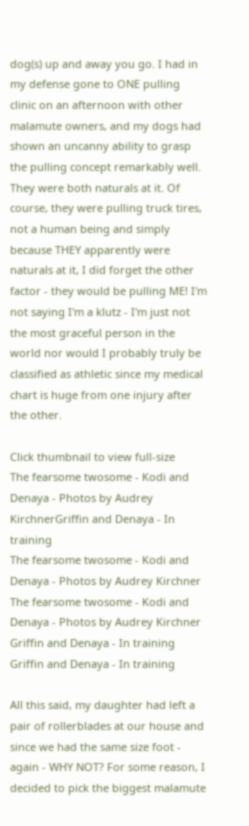dog(s) up and away you go. I had in my defense gone to ONE pulling clinic on an afternoon with other malamute owners, and my dogs had shown an uncanny ability to grasp the pulling concept remarkably well. They were both naturals at it. Of course, they were pulling truck tires, not a human being and simply because THEY apparently were naturals at it, I did forget the other factor - they would be pulling ME! I'm not saying I'm a klutz - I'm just not the most graceful person in the world nor would I probably truly be classified as athletic since my medical chart is huge from one injury after the other.

Click thumbnail to view full-size
The fearsome twosome - Kodi and Denaya - Photos by Audrey KirchnerGriffin and Denaya - In training
The fearsome twosome - Kodi and Denaya - Photos by Audrey Kirchner
The fearsome twosome - Kodi and Denaya - Photos by Audrey Kirchner
Griffin and Denaya - In training
Griffin and Denaya - In training

All this said, my daughter had left a pair of rollerblades at our house and since we had the same size foot - again - WHY NOT? For some reason, I decided to pick the biggest malamute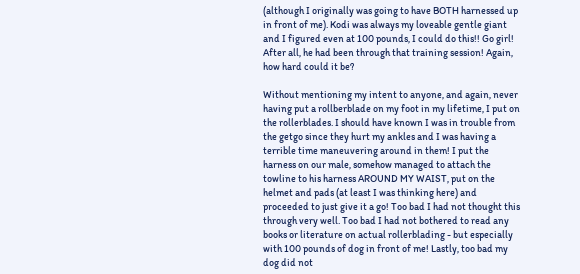(although I originally was going to have BOTH harnessed up in front of me). Kodi was always my loveable gentle giant and I figured even at 100 pounds, I could do this!! Go girl! After all, he had been through that training session! Again, how hard could it be?

Without mentioning my intent to anyone, and again, never having put a rollberblade on my foot in my lifetime, I put on the rollerblades. I should have known I was in trouble from the getgo since they hurt my ankles and I was having a terrible time maneuvering around in them! I put the harness on our male, somehow managed to attach the towline to his harness AROUND MY WAIST, put on the helmet and pads (at least I was thinking here) and proceeded to just give it a go! Too bad I had not thought this through very well. Too bad I had not bothered to read any books or literature on actual rollerblading - but especially with 100 pounds of dog in front of me! Lastly, too bad my dog did not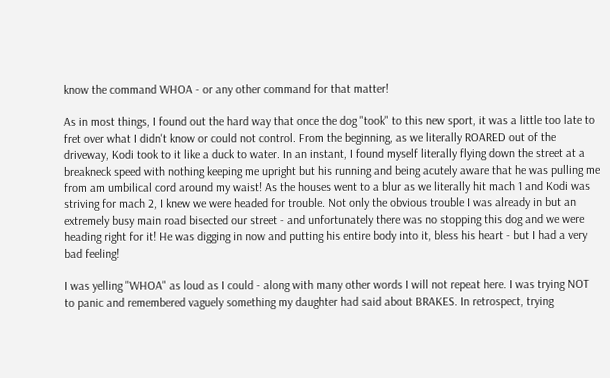know the command WHOA - or any other command for that matter!

As in most things, I found out the hard way that once the dog "took" to this new sport, it was a little too late to fret over what I didn't know or could not control. From the beginning, as we literally ROARED out of the driveway, Kodi took to it like a duck to water. In an instant, I found myself literally flying down the street at a breakneck speed with nothing keeping me upright but his running and being acutely aware that he was pulling me from am umbilical cord around my waist! As the houses went to a blur as we literally hit mach 1 and Kodi was striving for mach 2, I knew we were headed for trouble. Not only the obvious trouble I was already in but an extremely busy main road bisected our street - and unfortunately there was no stopping this dog and we were heading right for it! He was digging in now and putting his entire body into it, bless his heart - but I had a very bad feeling!

I was yelling "WHOA" as loud as I could - along with many other words I will not repeat here. I was trying NOT to panic and remembered vaguely something my daughter had said about BRAKES. In retrospect, trying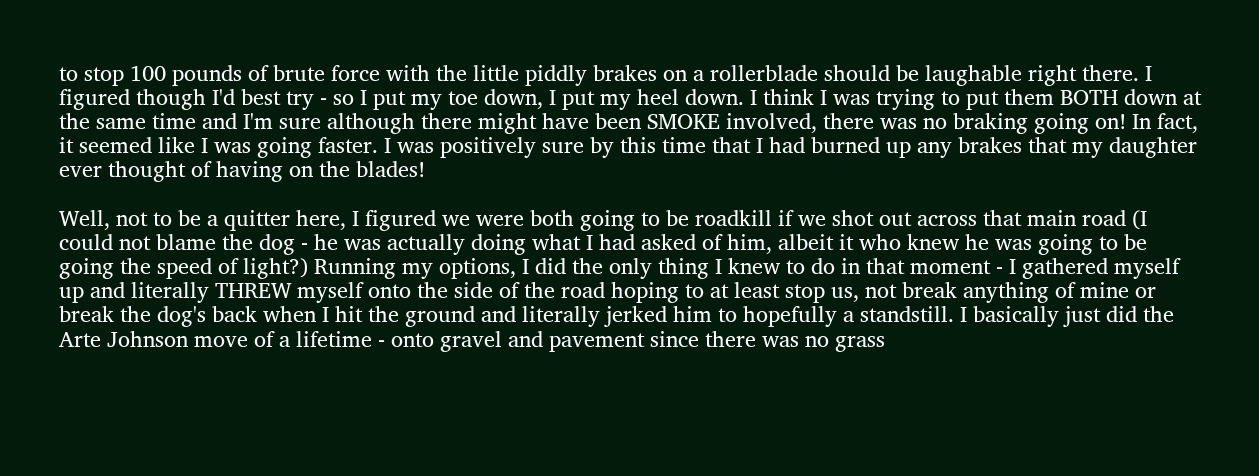to stop 100 pounds of brute force with the little piddly brakes on a rollerblade should be laughable right there. I figured though I'd best try - so I put my toe down, I put my heel down. I think I was trying to put them BOTH down at the same time and I'm sure although there might have been SMOKE involved, there was no braking going on! In fact, it seemed like I was going faster. I was positively sure by this time that I had burned up any brakes that my daughter ever thought of having on the blades!

Well, not to be a quitter here, I figured we were both going to be roadkill if we shot out across that main road (I could not blame the dog - he was actually doing what I had asked of him, albeit it who knew he was going to be going the speed of light?) Running my options, I did the only thing I knew to do in that moment - I gathered myself up and literally THREW myself onto the side of the road hoping to at least stop us, not break anything of mine or break the dog's back when I hit the ground and literally jerked him to hopefully a standstill. I basically just did the Arte Johnson move of a lifetime - onto gravel and pavement since there was no grass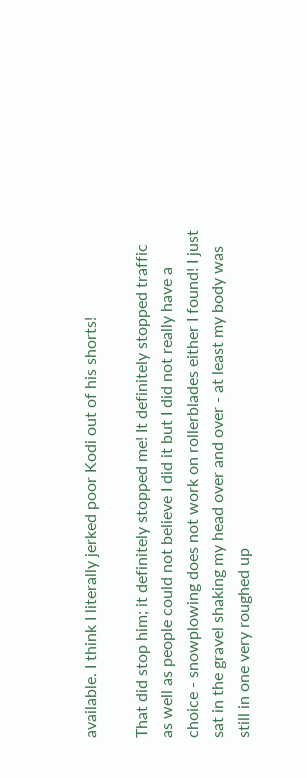available. I think I literally jerked poor Kodi out of his shorts!

That did stop him; it definitely stopped me! It definitely stopped traffic as well as people could not believe I did it but I did not really have a choice - snowplowing does not work on rollerblades either I found! I just sat in the gravel shaking my head over and over - at least my body was still in one very roughed up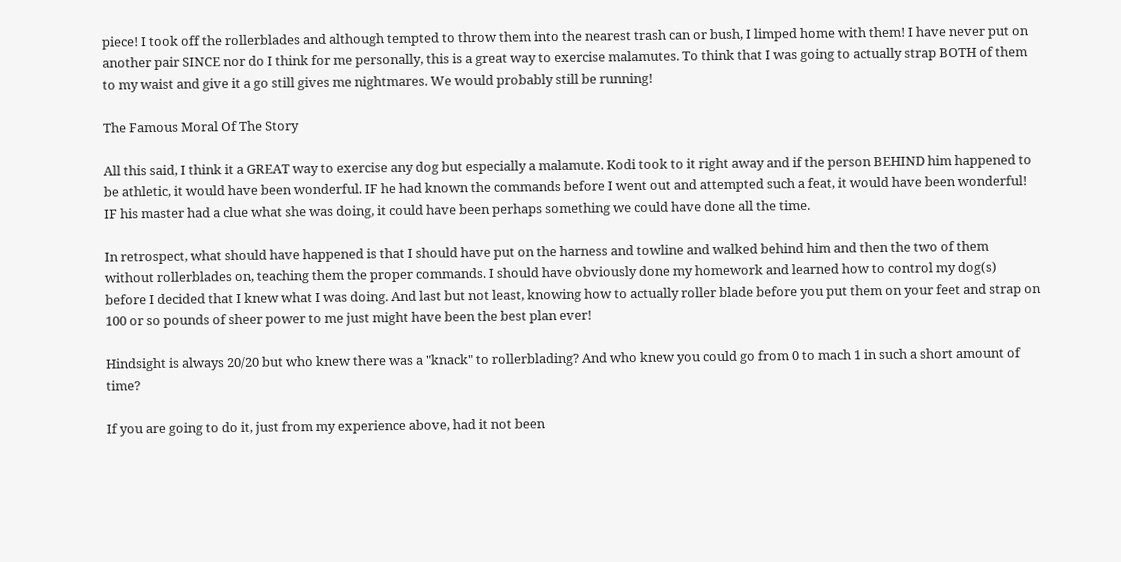piece! I took off the rollerblades and although tempted to throw them into the nearest trash can or bush, I limped home with them! I have never put on another pair SINCE nor do I think for me personally, this is a great way to exercise malamutes. To think that I was going to actually strap BOTH of them to my waist and give it a go still gives me nightmares. We would probably still be running!

The Famous Moral Of The Story

All this said, I think it a GREAT way to exercise any dog but especially a malamute. Kodi took to it right away and if the person BEHIND him happened to be athletic, it would have been wonderful. IF he had known the commands before I went out and attempted such a feat, it would have been wonderful! IF his master had a clue what she was doing, it could have been perhaps something we could have done all the time.

In retrospect, what should have happened is that I should have put on the harness and towline and walked behind him and then the two of them without rollerblades on, teaching them the proper commands. I should have obviously done my homework and learned how to control my dog(s) before I decided that I knew what I was doing. And last but not least, knowing how to actually roller blade before you put them on your feet and strap on 100 or so pounds of sheer power to me just might have been the best plan ever!

Hindsight is always 20/20 but who knew there was a "knack" to rollerblading? And who knew you could go from 0 to mach 1 in such a short amount of time?

If you are going to do it, just from my experience above, had it not been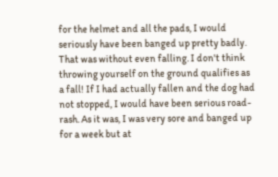for the helmet and all the pads, I would seriously have been banged up pretty badly. That was without even falling. I don't think throwing yourself on the ground qualifies as a fall! If I had actually fallen and the dog had not stopped, I would have been serious road-rash. As it was, I was very sore and banged up for a week but at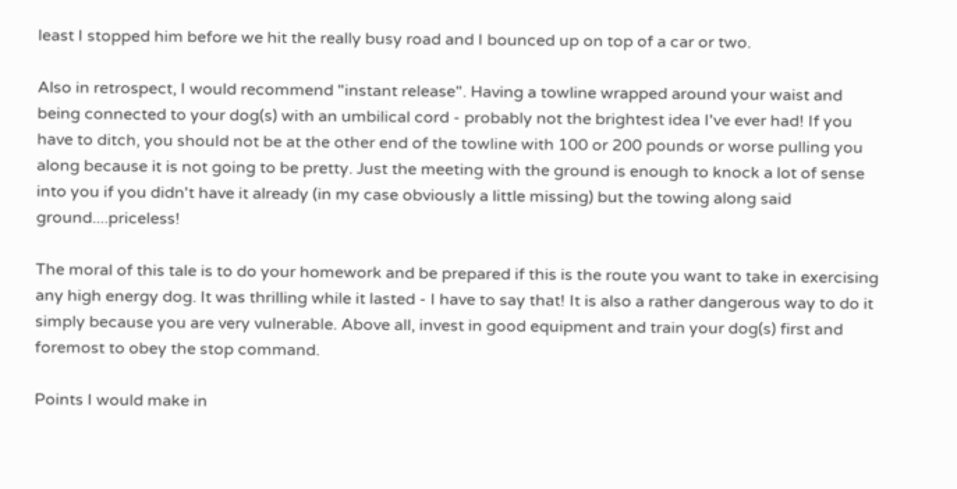least I stopped him before we hit the really busy road and I bounced up on top of a car or two.

Also in retrospect, I would recommend "instant release". Having a towline wrapped around your waist and being connected to your dog(s) with an umbilical cord - probably not the brightest idea I've ever had! If you have to ditch, you should not be at the other end of the towline with 100 or 200 pounds or worse pulling you along because it is not going to be pretty. Just the meeting with the ground is enough to knock a lot of sense into you if you didn't have it already (in my case obviously a little missing) but the towing along said ground....priceless!

The moral of this tale is to do your homework and be prepared if this is the route you want to take in exercising any high energy dog. It was thrilling while it lasted - I have to say that! It is also a rather dangerous way to do it simply because you are very vulnerable. Above all, invest in good equipment and train your dog(s) first and foremost to obey the stop command.

Points I would make in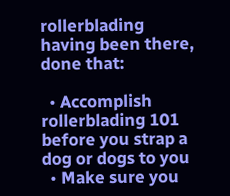rollerblading having been there, done that:

  • Accomplish rollerblading 101 before you strap a dog or dogs to you
  • Make sure you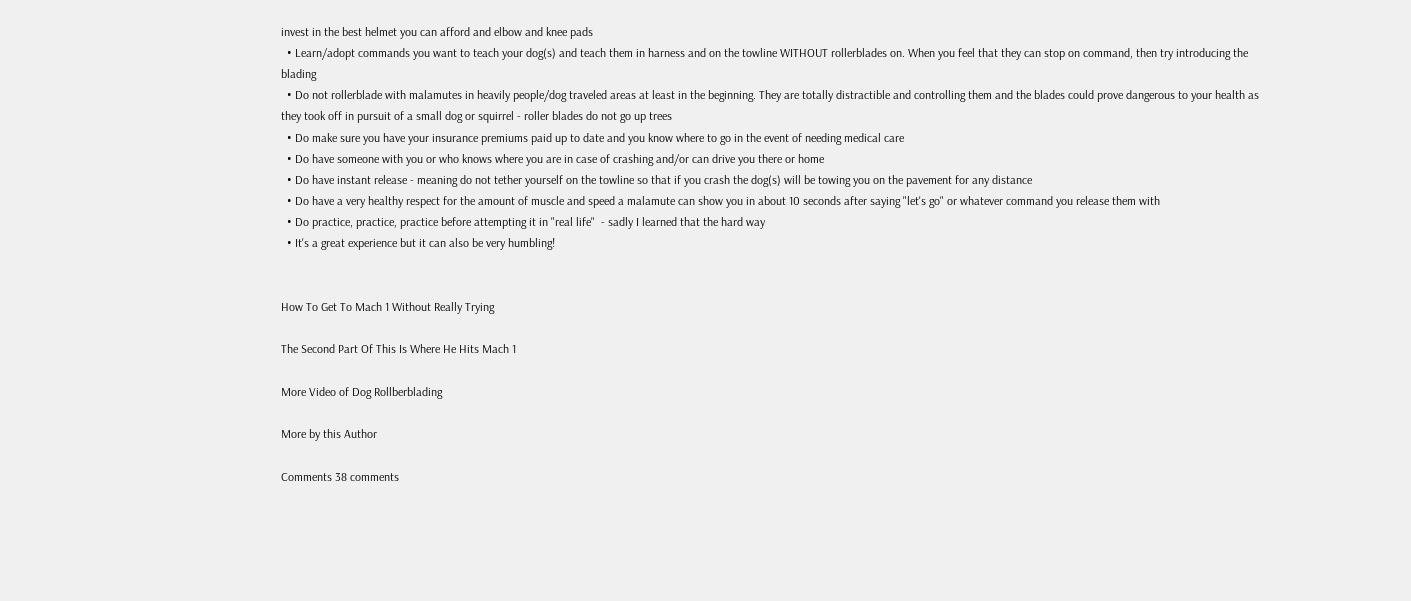invest in the best helmet you can afford and elbow and knee pads
  • Learn/adopt commands you want to teach your dog(s) and teach them in harness and on the towline WITHOUT rollerblades on. When you feel that they can stop on command, then try introducing the blading
  • Do not rollerblade with malamutes in heavily people/dog traveled areas at least in the beginning. They are totally distractible and controlling them and the blades could prove dangerous to your health as they took off in pursuit of a small dog or squirrel - roller blades do not go up trees
  • Do make sure you have your insurance premiums paid up to date and you know where to go in the event of needing medical care
  • Do have someone with you or who knows where you are in case of crashing and/or can drive you there or home
  • Do have instant release - meaning do not tether yourself on the towline so that if you crash the dog(s) will be towing you on the pavement for any distance
  • Do have a very healthy respect for the amount of muscle and speed a malamute can show you in about 10 seconds after saying "let's go" or whatever command you release them with
  • Do practice, practice, practice before attempting it in "real life"  - sadly I learned that the hard way
  • It's a great experience but it can also be very humbling!


How To Get To Mach 1 Without Really Trying

The Second Part Of This Is Where He Hits Mach 1

More Video of Dog Rollberblading

More by this Author

Comments 38 comments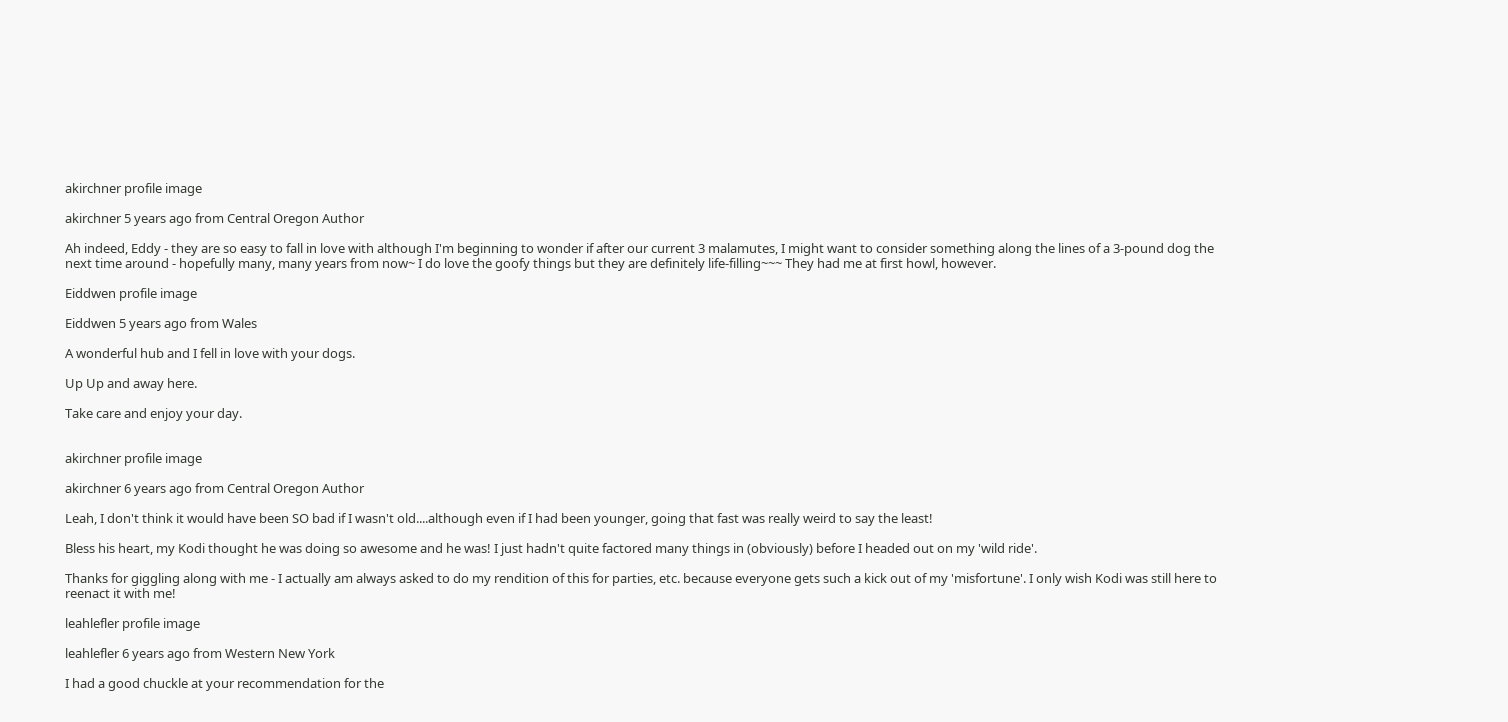akirchner profile image

akirchner 5 years ago from Central Oregon Author

Ah indeed, Eddy - they are so easy to fall in love with although I'm beginning to wonder if after our current 3 malamutes, I might want to consider something along the lines of a 3-pound dog the next time around - hopefully many, many years from now~ I do love the goofy things but they are definitely life-filling~~~ They had me at first howl, however.

Eiddwen profile image

Eiddwen 5 years ago from Wales

A wonderful hub and I fell in love with your dogs.

Up Up and away here.

Take care and enjoy your day.


akirchner profile image

akirchner 6 years ago from Central Oregon Author

Leah, I don't think it would have been SO bad if I wasn't old....although even if I had been younger, going that fast was really weird to say the least!

Bless his heart, my Kodi thought he was doing so awesome and he was! I just hadn't quite factored many things in (obviously) before I headed out on my 'wild ride'.

Thanks for giggling along with me - I actually am always asked to do my rendition of this for parties, etc. because everyone gets such a kick out of my 'misfortune'. I only wish Kodi was still here to reenact it with me!

leahlefler profile image

leahlefler 6 years ago from Western New York

I had a good chuckle at your recommendation for the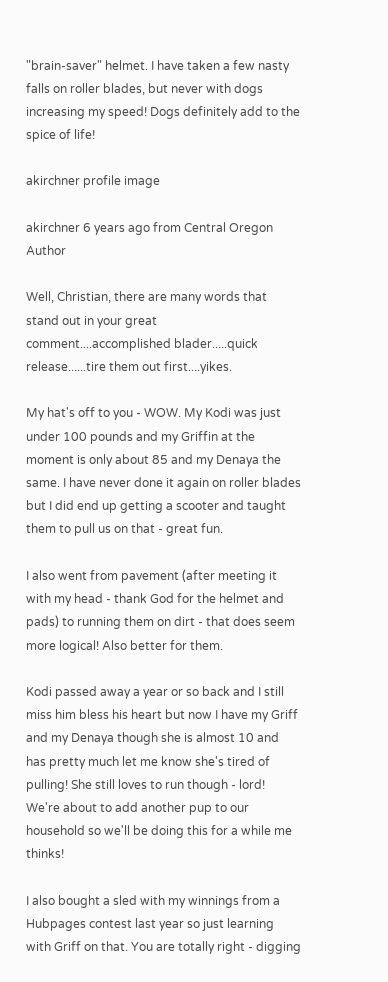"brain-saver" helmet. I have taken a few nasty falls on roller blades, but never with dogs increasing my speed! Dogs definitely add to the spice of life!

akirchner profile image

akirchner 6 years ago from Central Oregon Author

Well, Christian, there are many words that stand out in your great comment....accomplished blader.....quick release......tire them out first....yikes.

My hat's off to you - WOW. My Kodi was just under 100 pounds and my Griffin at the moment is only about 85 and my Denaya the same. I have never done it again on roller blades but I did end up getting a scooter and taught them to pull us on that - great fun.

I also went from pavement (after meeting it with my head - thank God for the helmet and pads) to running them on dirt - that does seem more logical! Also better for them.

Kodi passed away a year or so back and I still miss him bless his heart but now I have my Griff and my Denaya though she is almost 10 and has pretty much let me know she's tired of pulling! She still loves to run though - lord! We're about to add another pup to our household so we'll be doing this for a while me thinks!

I also bought a sled with my winnings from a Hubpages contest last year so just learning with Griff on that. You are totally right - digging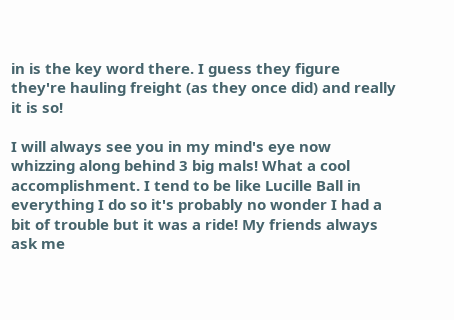in is the key word there. I guess they figure they're hauling freight (as they once did) and really it is so!

I will always see you in my mind's eye now whizzing along behind 3 big mals! What a cool accomplishment. I tend to be like Lucille Ball in everything I do so it's probably no wonder I had a bit of trouble but it was a ride! My friends always ask me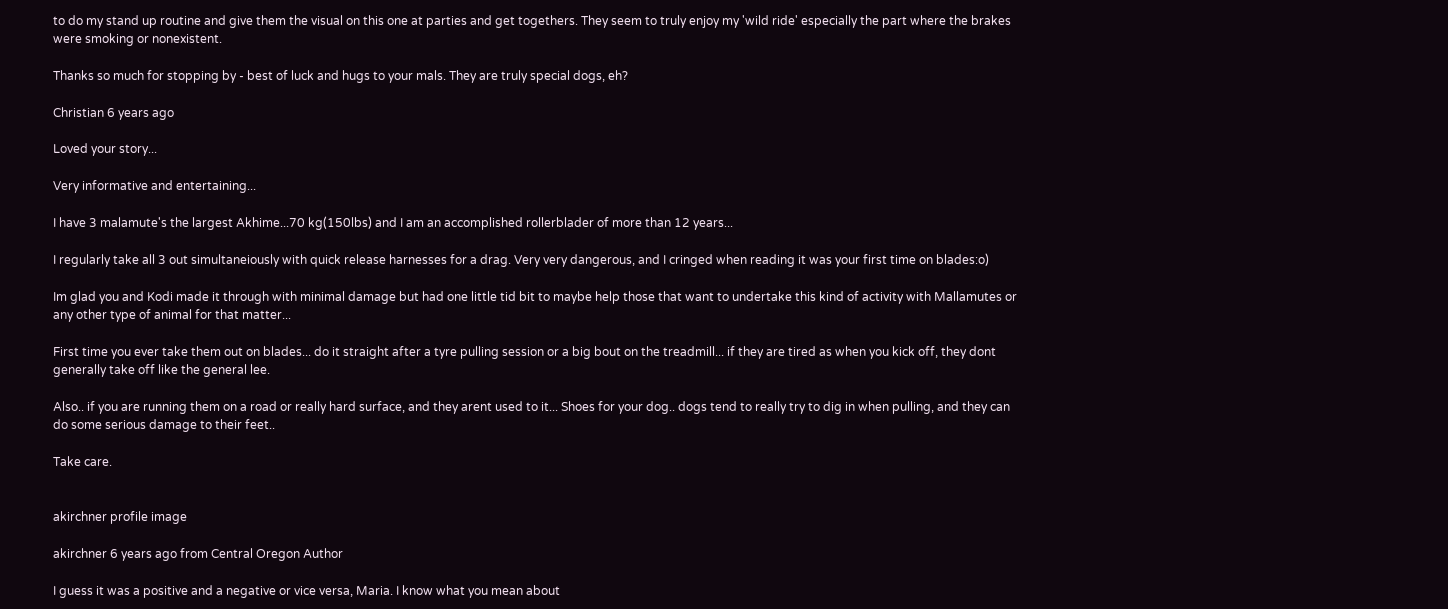to do my stand up routine and give them the visual on this one at parties and get togethers. They seem to truly enjoy my 'wild ride' especially the part where the brakes were smoking or nonexistent.

Thanks so much for stopping by - best of luck and hugs to your mals. They are truly special dogs, eh?

Christian 6 years ago

Loved your story...

Very informative and entertaining...

I have 3 malamute's the largest Akhime...70 kg(150lbs) and I am an accomplished rollerblader of more than 12 years...

I regularly take all 3 out simultaneiously with quick release harnesses for a drag. Very very dangerous, and I cringed when reading it was your first time on blades:o)

Im glad you and Kodi made it through with minimal damage but had one little tid bit to maybe help those that want to undertake this kind of activity with Mallamutes or any other type of animal for that matter...

First time you ever take them out on blades... do it straight after a tyre pulling session or a big bout on the treadmill... if they are tired as when you kick off, they dont generally take off like the general lee.

Also.. if you are running them on a road or really hard surface, and they arent used to it... Shoes for your dog.. dogs tend to really try to dig in when pulling, and they can do some serious damage to their feet..

Take care.


akirchner profile image

akirchner 6 years ago from Central Oregon Author

I guess it was a positive and a negative or vice versa, Maria. I know what you mean about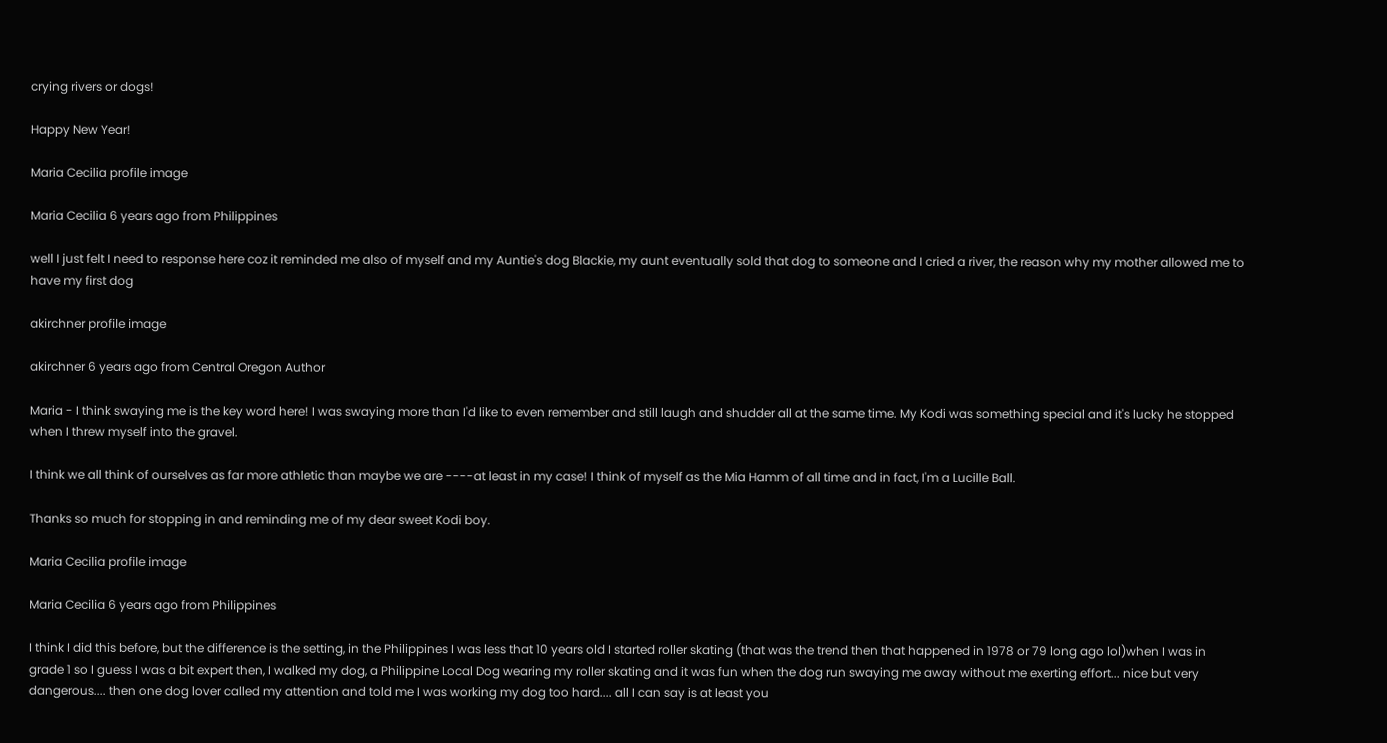crying rivers or dogs!

Happy New Year!

Maria Cecilia profile image

Maria Cecilia 6 years ago from Philippines

well I just felt I need to response here coz it reminded me also of myself and my Auntie's dog Blackie, my aunt eventually sold that dog to someone and I cried a river, the reason why my mother allowed me to have my first dog

akirchner profile image

akirchner 6 years ago from Central Oregon Author

Maria - I think swaying me is the key word here! I was swaying more than I'd like to even remember and still laugh and shudder all at the same time. My Kodi was something special and it's lucky he stopped when I threw myself into the gravel.

I think we all think of ourselves as far more athletic than maybe we are ----at least in my case! I think of myself as the Mia Hamm of all time and in fact, I'm a Lucille Ball.

Thanks so much for stopping in and reminding me of my dear sweet Kodi boy.

Maria Cecilia profile image

Maria Cecilia 6 years ago from Philippines

I think I did this before, but the difference is the setting, in the Philippines I was less that 10 years old I started roller skating (that was the trend then that happened in 1978 or 79 long ago lol)when I was in grade 1 so I guess I was a bit expert then, I walked my dog, a Philippine Local Dog wearing my roller skating and it was fun when the dog run swaying me away without me exerting effort... nice but very dangerous.... then one dog lover called my attention and told me I was working my dog too hard.... all I can say is at least you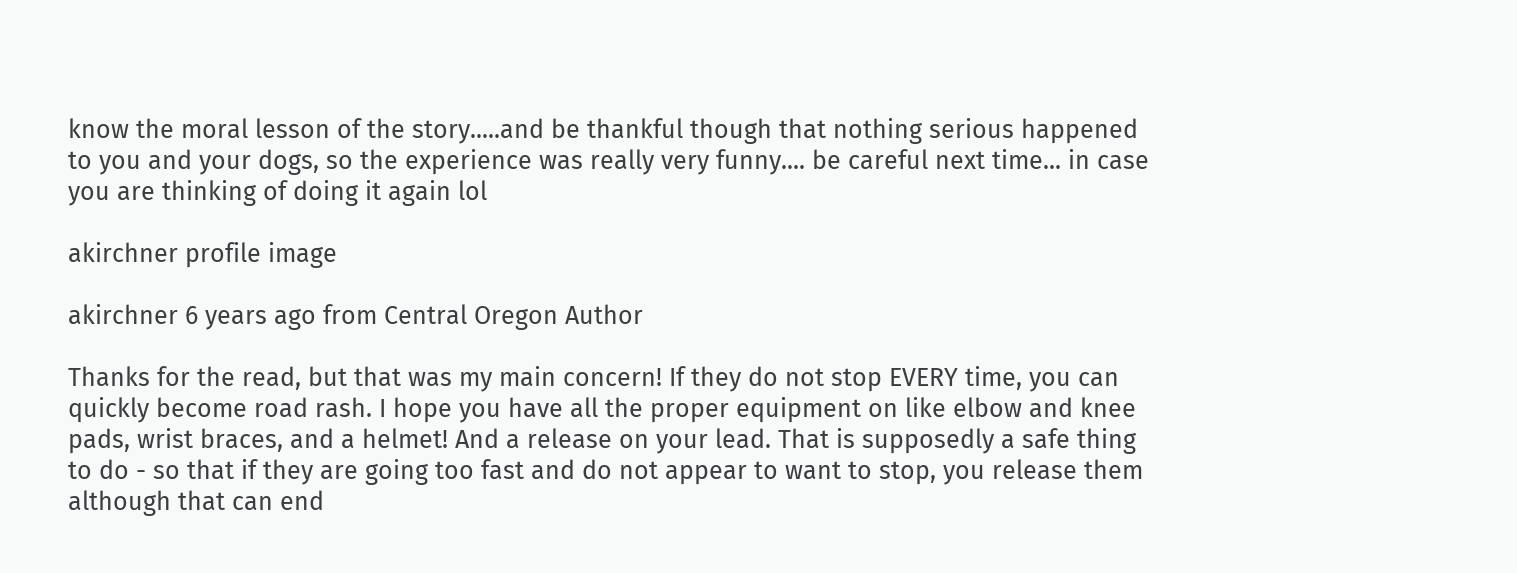know the moral lesson of the story.....and be thankful though that nothing serious happened to you and your dogs, so the experience was really very funny.... be careful next time... in case you are thinking of doing it again lol

akirchner profile image

akirchner 6 years ago from Central Oregon Author

Thanks for the read, but that was my main concern! If they do not stop EVERY time, you can quickly become road rash. I hope you have all the proper equipment on like elbow and knee pads, wrist braces, and a helmet! And a release on your lead. That is supposedly a safe thing to do - so that if they are going too fast and do not appear to want to stop, you release them although that can end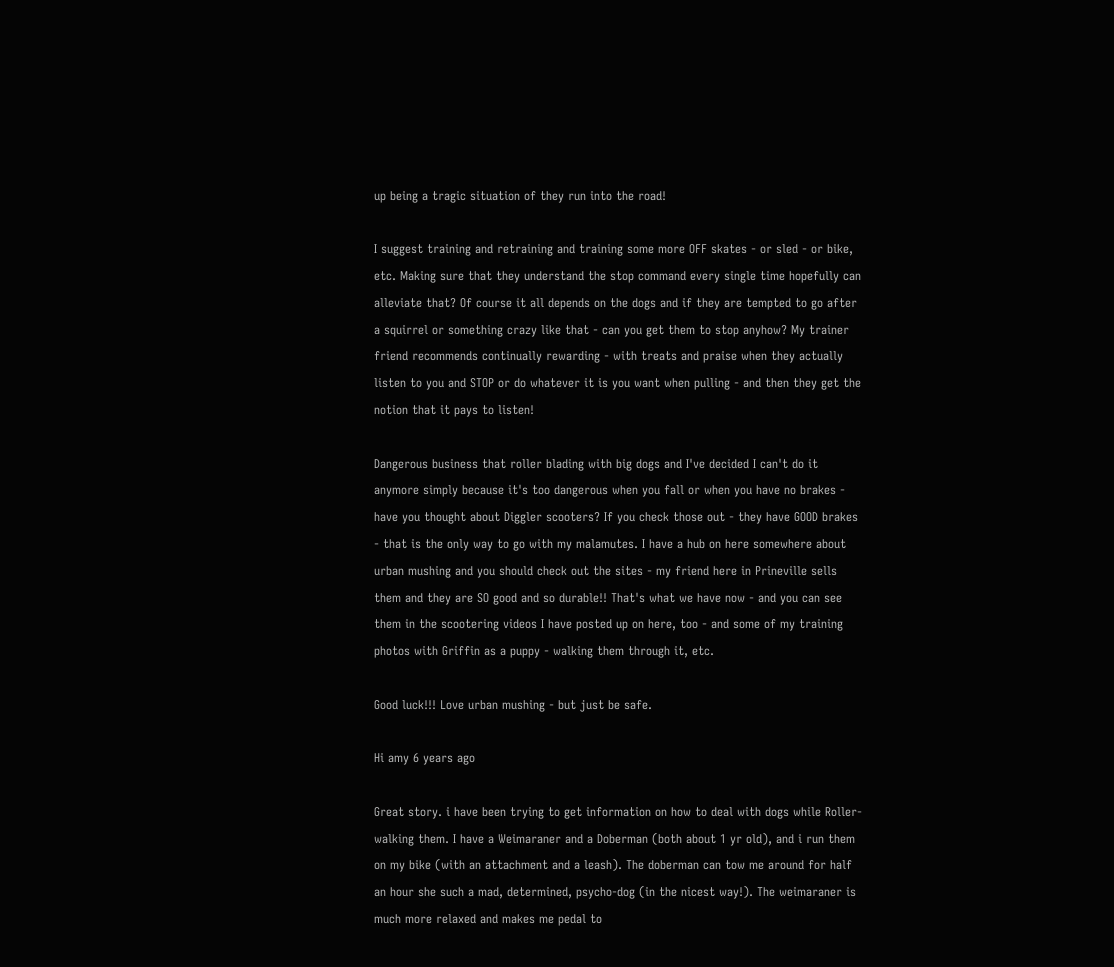up being a tragic situation of they run into the road!

I suggest training and retraining and training some more OFF skates - or sled - or bike, etc. Making sure that they understand the stop command every single time hopefully can alleviate that? Of course it all depends on the dogs and if they are tempted to go after a squirrel or something crazy like that - can you get them to stop anyhow? My trainer friend recommends continually rewarding - with treats and praise when they actually listen to you and STOP or do whatever it is you want when pulling - and then they get the notion that it pays to listen!

Dangerous business that roller blading with big dogs and I've decided I can't do it anymore simply because it's too dangerous when you fall or when you have no brakes - have you thought about Diggler scooters? If you check those out - they have GOOD brakes - that is the only way to go with my malamutes. I have a hub on here somewhere about urban mushing and you should check out the sites - my friend here in Prineville sells them and they are SO good and so durable!! That's what we have now - and you can see them in the scootering videos I have posted up on here, too - and some of my training photos with Griffin as a puppy - walking them through it, etc.

Good luck!!! Love urban mushing - but just be safe.

Hi amy 6 years ago

Great story. i have been trying to get information on how to deal with dogs while Roller-walking them. I have a Weimaraner and a Doberman (both about 1 yr old), and i run them on my bike (with an attachment and a leash). The doberman can tow me around for half an hour she such a mad, determined, psycho-dog (in the nicest way!). The weimaraner is much more relaxed and makes me pedal to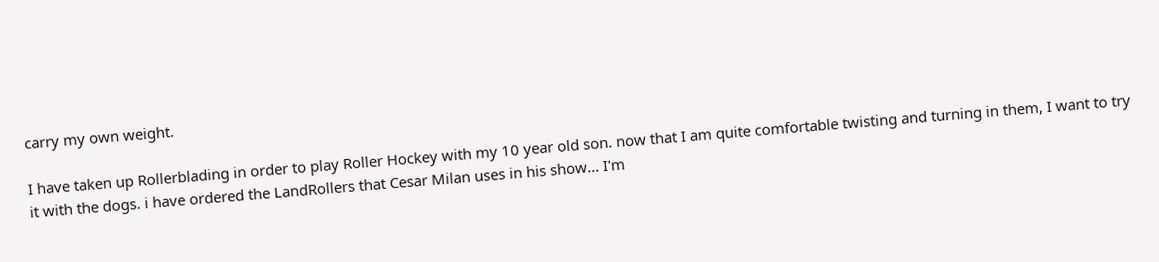carry my own weight.

I have taken up Rollerblading in order to play Roller Hockey with my 10 year old son. now that I am quite comfortable twisting and turning in them, I want to try it with the dogs. i have ordered the LandRollers that Cesar Milan uses in his show... I'm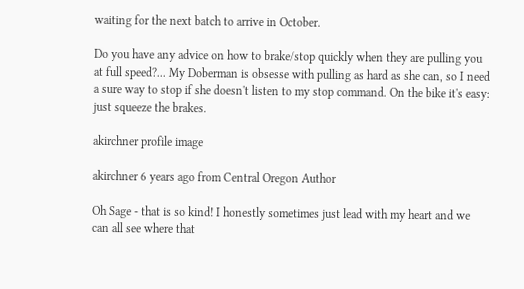waiting for the next batch to arrive in October.

Do you have any advice on how to brake/stop quickly when they are pulling you at full speed?... My Doberman is obsesse with pulling as hard as she can, so I need a sure way to stop if she doesn't listen to my stop command. On the bike it's easy: just squeeze the brakes.

akirchner profile image

akirchner 6 years ago from Central Oregon Author

Oh Sage - that is so kind! I honestly sometimes just lead with my heart and we can all see where that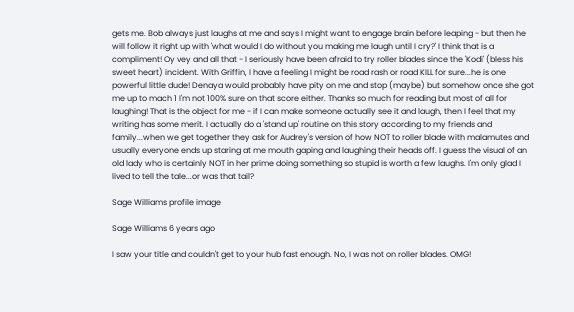gets me. Bob always just laughs at me and says I might want to engage brain before leaping - but then he will follow it right up with 'what would I do without you making me laugh until I cry?' I think that is a compliment! Oy vey and all that - I seriously have been afraid to try roller blades since the 'Kodi' (bless his sweet heart) incident. With Griffin, I have a feeling I might be road rash or road KILL for sure...he is one powerful little dude! Denaya would probably have pity on me and stop (maybe) but somehow once she got me up to mach 1 I'm not 100% sure on that score either. Thanks so much for reading but most of all for laughing! That is the object for me - if I can make someone actually see it and laugh, then I feel that my writing has some merit. I actually do a 'stand up' routine on this story according to my friends and family...when we get together they ask for Audrey's version of how NOT to roller blade with malamutes and usually everyone ends up staring at me mouth gaping and laughing their heads off. I guess the visual of an old lady who is certainly NOT in her prime doing something so stupid is worth a few laughs. I'm only glad I lived to tell the tale...or was that tail?

Sage Williams profile image

Sage Williams 6 years ago

I saw your title and couldn't get to your hub fast enough. No, I was not on roller blades. OMG!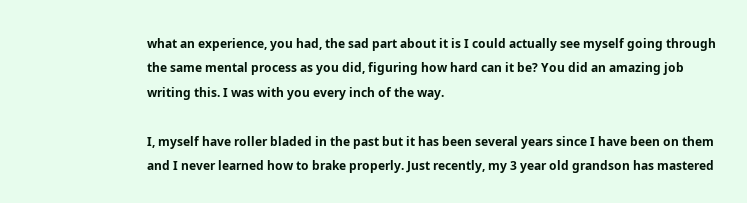what an experience, you had, the sad part about it is I could actually see myself going through the same mental process as you did, figuring how hard can it be? You did an amazing job writing this. I was with you every inch of the way.

I, myself have roller bladed in the past but it has been several years since I have been on them and I never learned how to brake properly. Just recently, my 3 year old grandson has mastered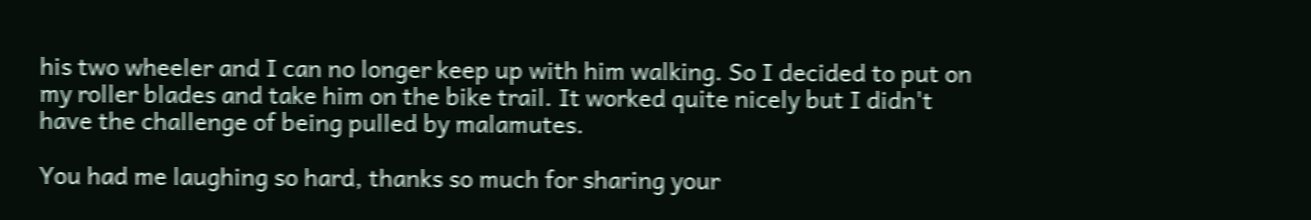his two wheeler and I can no longer keep up with him walking. So I decided to put on my roller blades and take him on the bike trail. It worked quite nicely but I didn't have the challenge of being pulled by malamutes.

You had me laughing so hard, thanks so much for sharing your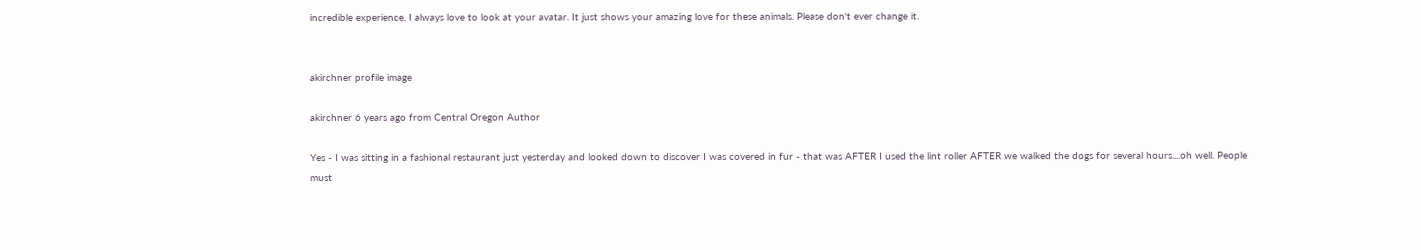incredible experience. I always love to look at your avatar. It just shows your amazing love for these animals. Please don't ever change it.


akirchner profile image

akirchner 6 years ago from Central Oregon Author

Yes - I was sitting in a fashional restaurant just yesterday and looked down to discover I was covered in fur - that was AFTER I used the lint roller AFTER we walked the dogs for several hours....oh well. People must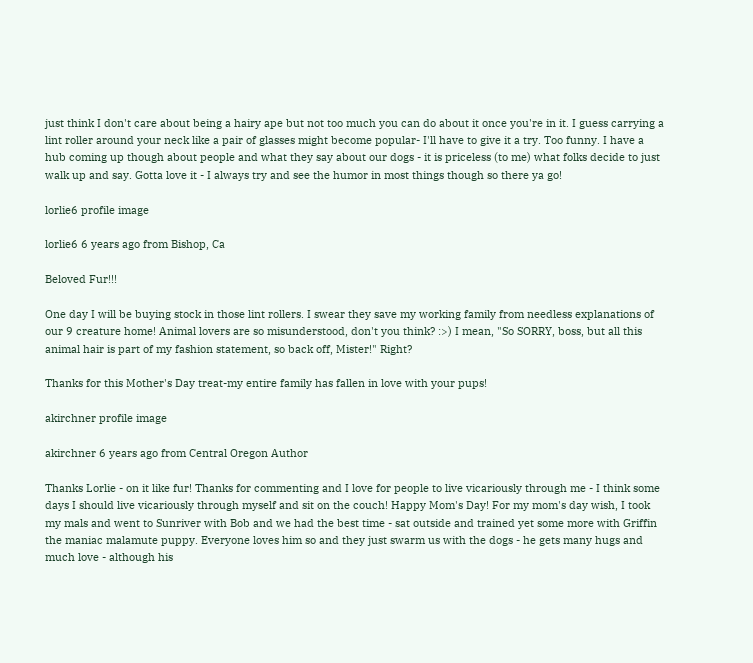just think I don't care about being a hairy ape but not too much you can do about it once you're in it. I guess carrying a lint roller around your neck like a pair of glasses might become popular- I'll have to give it a try. Too funny. I have a hub coming up though about people and what they say about our dogs - it is priceless (to me) what folks decide to just walk up and say. Gotta love it - I always try and see the humor in most things though so there ya go!

lorlie6 profile image

lorlie6 6 years ago from Bishop, Ca

Beloved Fur!!!

One day I will be buying stock in those lint rollers. I swear they save my working family from needless explanations of our 9 creature home! Animal lovers are so misunderstood, don't you think? :>) I mean, "So SORRY, boss, but all this animal hair is part of my fashion statement, so back off, Mister!" Right?

Thanks for this Mother's Day treat-my entire family has fallen in love with your pups!

akirchner profile image

akirchner 6 years ago from Central Oregon Author

Thanks Lorlie - on it like fur! Thanks for commenting and I love for people to live vicariously through me - I think some days I should live vicariously through myself and sit on the couch! Happy Mom's Day! For my mom's day wish, I took my mals and went to Sunriver with Bob and we had the best time - sat outside and trained yet some more with Griffin the maniac malamute puppy. Everyone loves him so and they just swarm us with the dogs - he gets many hugs and much love - although his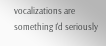vocalizations are something I'd seriously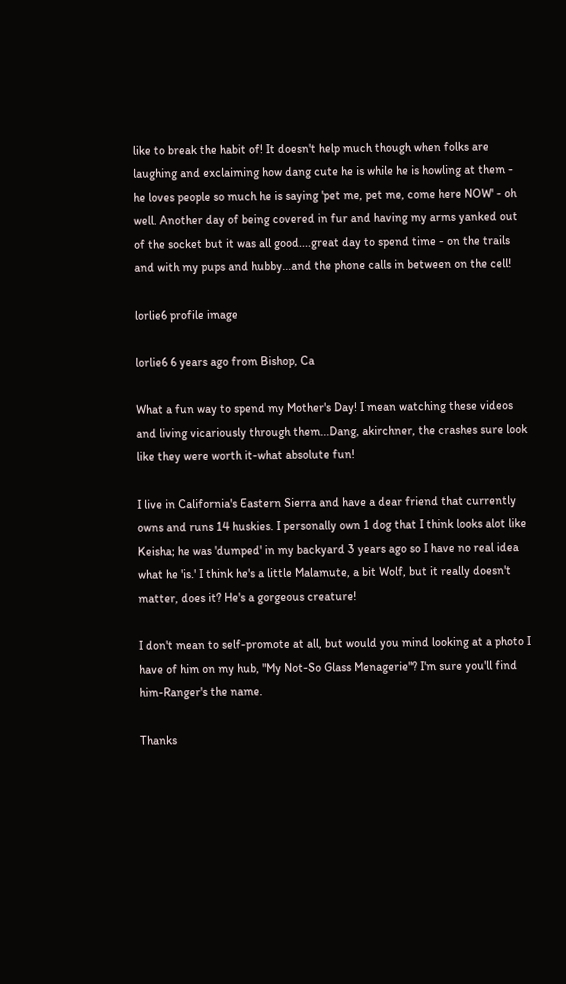like to break the habit of! It doesn't help much though when folks are laughing and exclaiming how dang cute he is while he is howling at them - he loves people so much he is saying 'pet me, pet me, come here NOW' - oh well. Another day of being covered in fur and having my arms yanked out of the socket but it was all good....great day to spend time - on the trails and with my pups and hubby...and the phone calls in between on the cell!

lorlie6 profile image

lorlie6 6 years ago from Bishop, Ca

What a fun way to spend my Mother's Day! I mean watching these videos and living vicariously through them...Dang, akirchner, the crashes sure look like they were worth it-what absolute fun!

I live in California's Eastern Sierra and have a dear friend that currently owns and runs 14 huskies. I personally own 1 dog that I think looks alot like Keisha; he was 'dumped' in my backyard 3 years ago so I have no real idea what he 'is.' I think he's a little Malamute, a bit Wolf, but it really doesn't matter, does it? He's a gorgeous creature!

I don't mean to self-promote at all, but would you mind looking at a photo I have of him on my hub, "My Not-So Glass Menagerie"? I'm sure you'll find him-Ranger's the name.

Thanks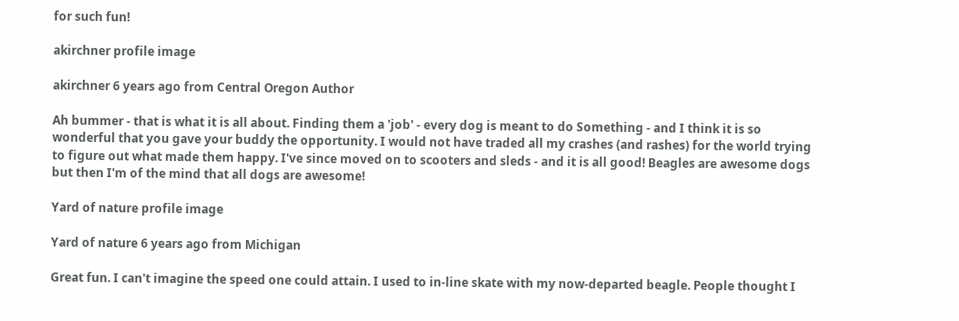for such fun!

akirchner profile image

akirchner 6 years ago from Central Oregon Author

Ah bummer - that is what it is all about. Finding them a 'job' - every dog is meant to do Something - and I think it is so wonderful that you gave your buddy the opportunity. I would not have traded all my crashes (and rashes) for the world trying to figure out what made them happy. I've since moved on to scooters and sleds - and it is all good! Beagles are awesome dogs but then I'm of the mind that all dogs are awesome!

Yard of nature profile image

Yard of nature 6 years ago from Michigan

Great fun. I can't imagine the speed one could attain. I used to in-line skate with my now-departed beagle. People thought I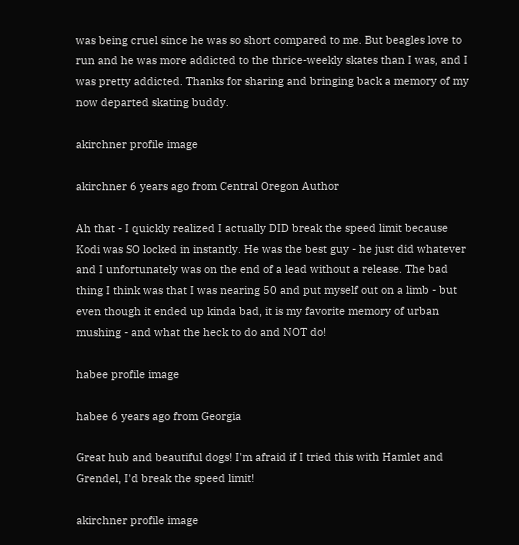was being cruel since he was so short compared to me. But beagles love to run and he was more addicted to the thrice-weekly skates than I was, and I was pretty addicted. Thanks for sharing and bringing back a memory of my now departed skating buddy.

akirchner profile image

akirchner 6 years ago from Central Oregon Author

Ah that - I quickly realized I actually DID break the speed limit because Kodi was SO locked in instantly. He was the best guy - he just did whatever and I unfortunately was on the end of a lead without a release. The bad thing I think was that I was nearing 50 and put myself out on a limb - but even though it ended up kinda bad, it is my favorite memory of urban mushing - and what the heck to do and NOT do!

habee profile image

habee 6 years ago from Georgia

Great hub and beautiful dogs! I'm afraid if I tried this with Hamlet and Grendel, I'd break the speed limit!

akirchner profile image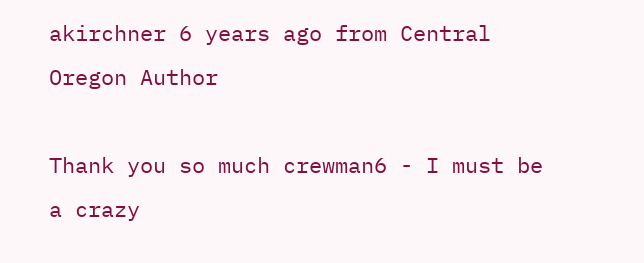akirchner 6 years ago from Central Oregon Author

Thank you so much crewman6 - I must be a crazy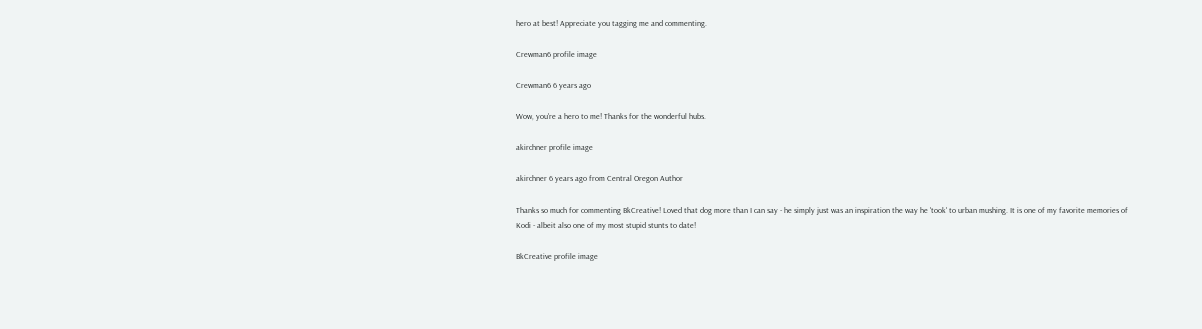hero at best! Appreciate you tagging me and commenting.

Crewman6 profile image

Crewman6 6 years ago

Wow, you're a hero to me! Thanks for the wonderful hubs.

akirchner profile image

akirchner 6 years ago from Central Oregon Author

Thanks so much for commenting BkCreative! Loved that dog more than I can say - he simply just was an inspiration the way he 'took' to urban mushing. It is one of my favorite memories of Kodi - albeit also one of my most stupid stunts to date!

BkCreative profile image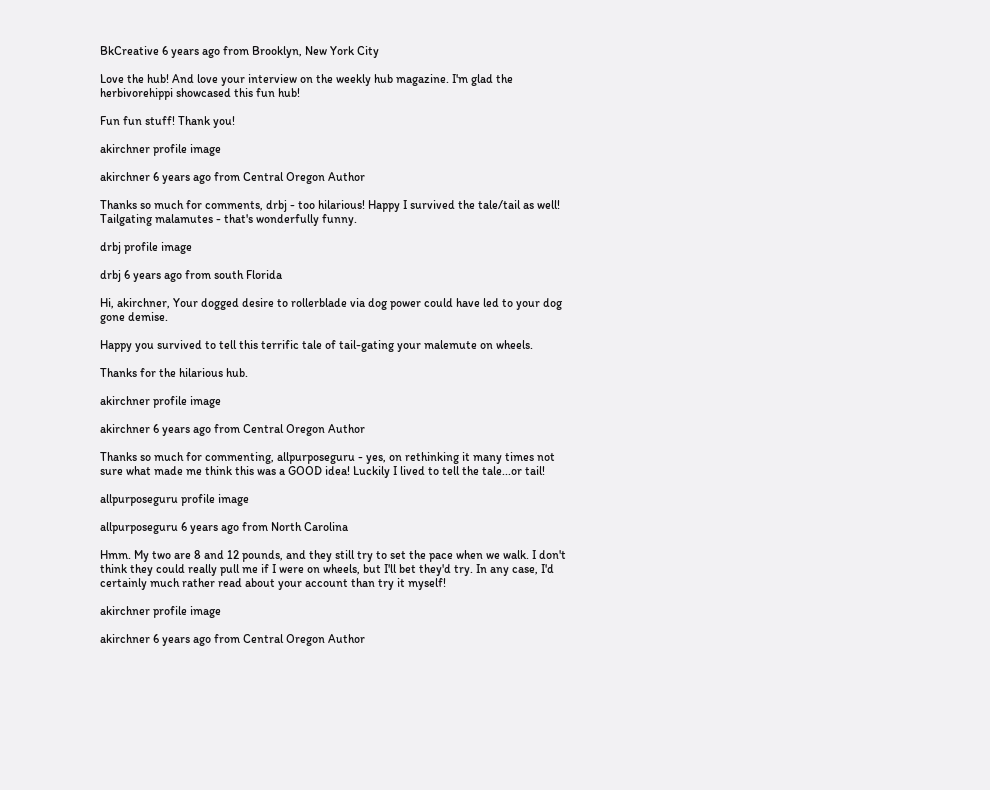BkCreative 6 years ago from Brooklyn, New York City

Love the hub! And love your interview on the weekly hub magazine. I'm glad the herbivorehippi showcased this fun hub!

Fun fun stuff! Thank you!

akirchner profile image

akirchner 6 years ago from Central Oregon Author

Thanks so much for comments, drbj - too hilarious! Happy I survived the tale/tail as well! Tailgating malamutes - that's wonderfully funny.

drbj profile image

drbj 6 years ago from south Florida

Hi, akirchner, Your dogged desire to rollerblade via dog power could have led to your dog gone demise.

Happy you survived to tell this terrific tale of tail-gating your malemute on wheels.

Thanks for the hilarious hub.

akirchner profile image

akirchner 6 years ago from Central Oregon Author

Thanks so much for commenting, allpurposeguru - yes, on rethinking it many times not sure what made me think this was a GOOD idea! Luckily I lived to tell the tale...or tail!

allpurposeguru profile image

allpurposeguru 6 years ago from North Carolina

Hmm. My two are 8 and 12 pounds, and they still try to set the pace when we walk. I don't think they could really pull me if I were on wheels, but I'll bet they'd try. In any case, I'd certainly much rather read about your account than try it myself!

akirchner profile image

akirchner 6 years ago from Central Oregon Author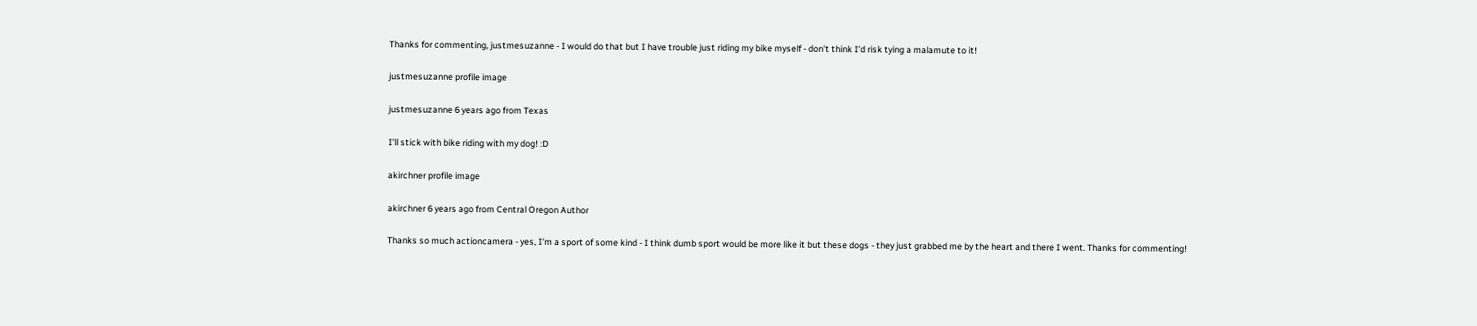Thanks for commenting, justmesuzanne - I would do that but I have trouble just riding my bike myself - don't think I'd risk tying a malamute to it!

justmesuzanne profile image

justmesuzanne 6 years ago from Texas

I'll stick with bike riding with my dog! :D

akirchner profile image

akirchner 6 years ago from Central Oregon Author

Thanks so much actioncamera - yes, I'm a sport of some kind - I think dumb sport would be more like it but these dogs - they just grabbed me by the heart and there I went. Thanks for commenting!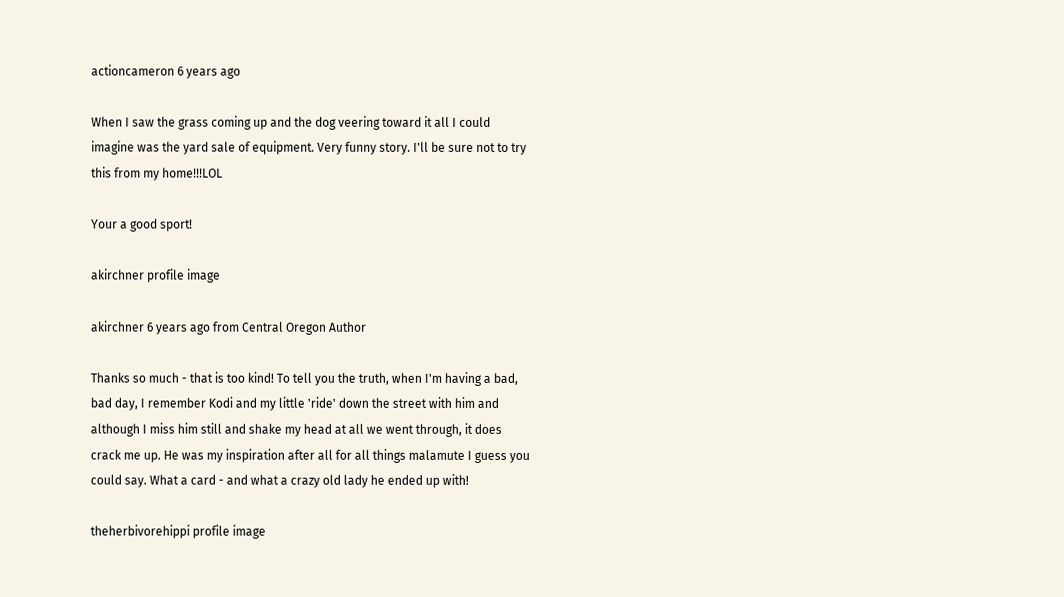actioncameron 6 years ago

When I saw the grass coming up and the dog veering toward it all I could imagine was the yard sale of equipment. Very funny story. I'll be sure not to try this from my home!!!LOL

Your a good sport!

akirchner profile image

akirchner 6 years ago from Central Oregon Author

Thanks so much - that is too kind! To tell you the truth, when I'm having a bad, bad day, I remember Kodi and my little 'ride' down the street with him and although I miss him still and shake my head at all we went through, it does crack me up. He was my inspiration after all for all things malamute I guess you could say. What a card - and what a crazy old lady he ended up with!

theherbivorehippi profile image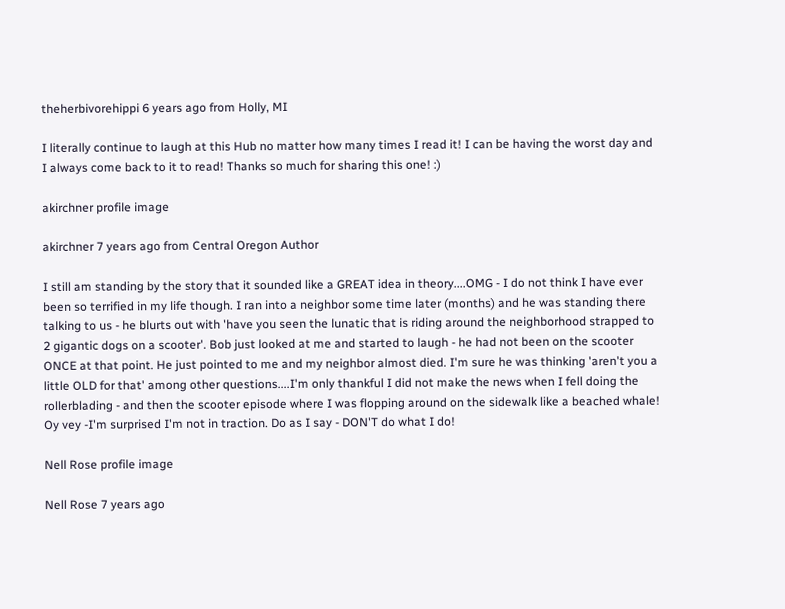theherbivorehippi 6 years ago from Holly, MI

I literally continue to laugh at this Hub no matter how many times I read it! I can be having the worst day and I always come back to it to read! Thanks so much for sharing this one! :)

akirchner profile image

akirchner 7 years ago from Central Oregon Author

I still am standing by the story that it sounded like a GREAT idea in theory....OMG - I do not think I have ever been so terrified in my life though. I ran into a neighbor some time later (months) and he was standing there talking to us - he blurts out with 'have you seen the lunatic that is riding around the neighborhood strapped to 2 gigantic dogs on a scooter'. Bob just looked at me and started to laugh - he had not been on the scooter ONCE at that point. He just pointed to me and my neighbor almost died. I'm sure he was thinking 'aren't you a little OLD for that' among other questions....I'm only thankful I did not make the news when I fell doing the rollerblading - and then the scooter episode where I was flopping around on the sidewalk like a beached whale! Oy vey -I'm surprised I'm not in traction. Do as I say - DON'T do what I do!

Nell Rose profile image

Nell Rose 7 years ago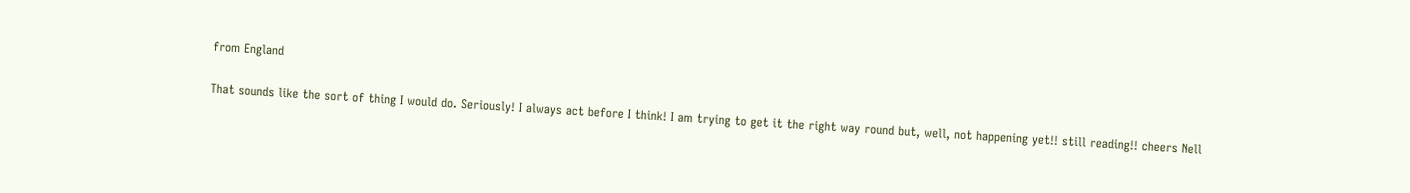from England

That sounds like the sort of thing I would do. Seriously! I always act before I think! I am trying to get it the right way round but, well, not happening yet!! still reading!! cheers Nell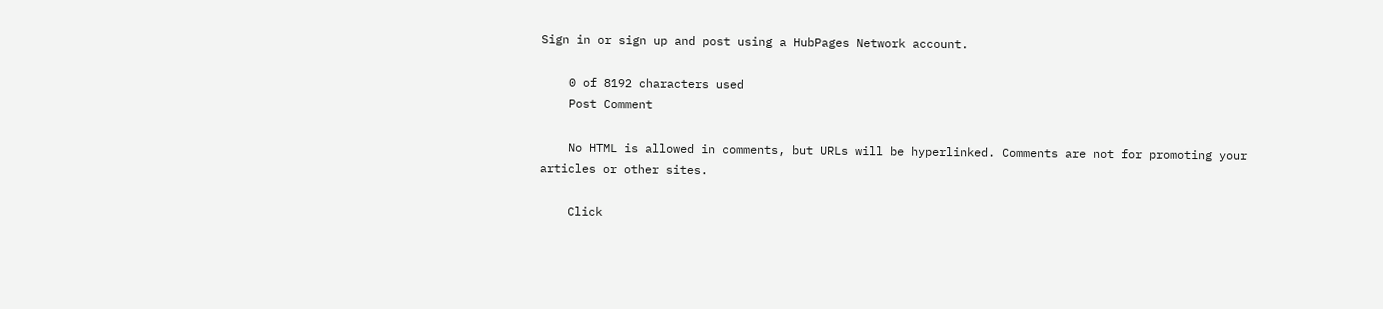Sign in or sign up and post using a HubPages Network account.

    0 of 8192 characters used
    Post Comment

    No HTML is allowed in comments, but URLs will be hyperlinked. Comments are not for promoting your articles or other sites.

    Click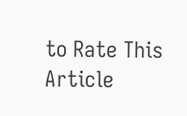to Rate This Article